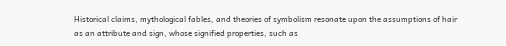Historical claims, mythological fables, and theories of symbolism resonate upon the assumptions of hair as an attribute and sign, whose signified properties, such as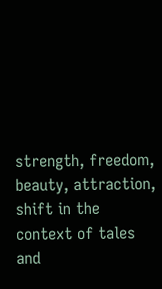strength, freedom, beauty, attraction, shift in the context of tales and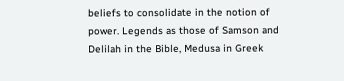beliefs to consolidate in the notion of power. Legends as those of Samson and Delilah in the Bible, Medusa in Greek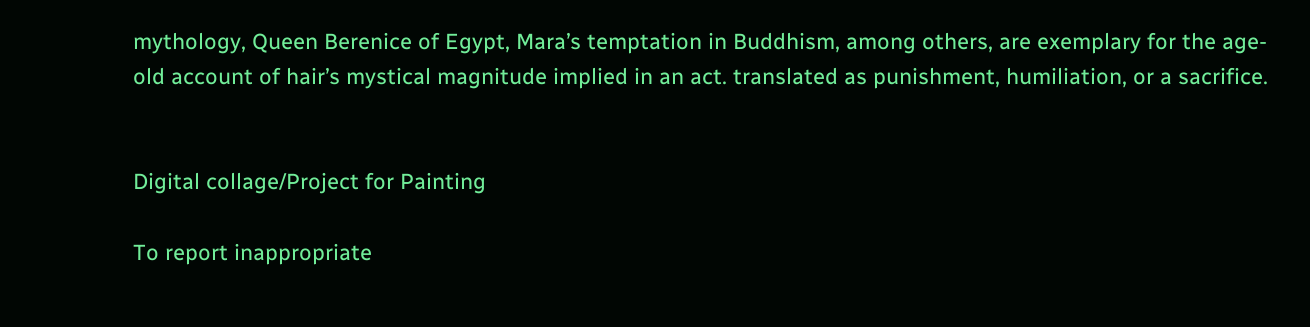mythology, Queen Berenice of Egypt, Mara’s temptation in Buddhism, among others, are exemplary for the age-old account of hair’s mystical magnitude implied in an act. translated as punishment, humiliation, or a sacrifice.


Digital collage/Project for Painting

To report inappropriate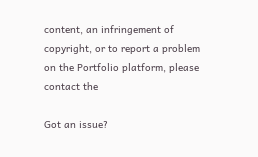content, an infringement of copyright, or to report a problem on the Portfolio platform, please contact the

Got an issue?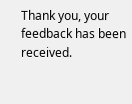Thank you, your feedback has been received.